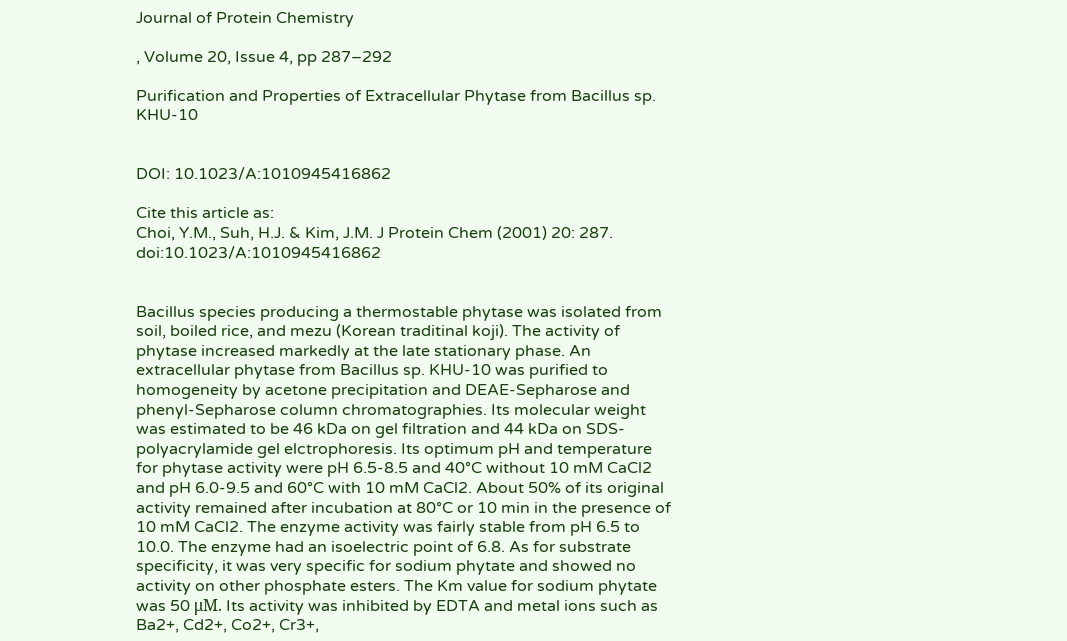Journal of Protein Chemistry

, Volume 20, Issue 4, pp 287–292

Purification and Properties of Extracellular Phytase from Bacillus sp. KHU-10


DOI: 10.1023/A:1010945416862

Cite this article as:
Choi, Y.M., Suh, H.J. & Kim, J.M. J Protein Chem (2001) 20: 287. doi:10.1023/A:1010945416862


Bacillus species producing a thermostable phytase was isolated from soil, boiled rice, and mezu (Korean traditinal koji). The activity of phytase increased markedly at the late stationary phase. An extracellular phytase from Bacillus sp. KHU-10 was purified to homogeneity by acetone precipitation and DEAE-Sepharose and phenyl-Sepharose column chromatographies. Its molecular weight was estimated to be 46 kDa on gel filtration and 44 kDa on SDS-polyacrylamide gel elctrophoresis. Its optimum pH and temperature for phytase activity were pH 6.5-8.5 and 40°C without 10 mM CaCl2 and pH 6.0-9.5 and 60°C with 10 mM CaCl2. About 50% of its original activity remained after incubation at 80°C or 10 min in the presence of 10 mM CaCl2. The enzyme activity was fairly stable from pH 6.5 to 10.0. The enzyme had an isoelectric point of 6.8. As for substrate specificity, it was very specific for sodium phytate and showed no activity on other phosphate esters. The Km value for sodium phytate was 50 μM. Its activity was inhibited by EDTA and metal ions such as Ba2+, Cd2+, Co2+, Cr3+,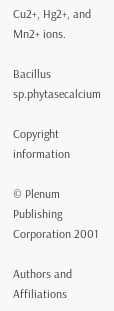Cu2+, Hg2+, and Mn2+ ions.

Bacillus sp.phytasecalcium

Copyright information

© Plenum Publishing Corporation 2001

Authors and Affiliations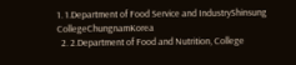1. 1.Department of Food Service and IndustryShinsung CollegeChungnamKorea
  2. 2.Department of Food and Nutrition, College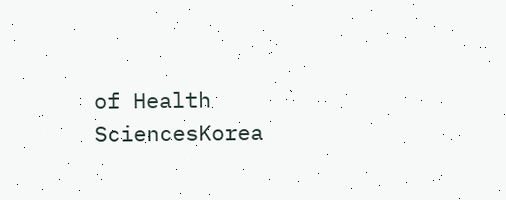of Health SciencesKorea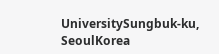UniversitySungbuk-ku, SeoulKorea